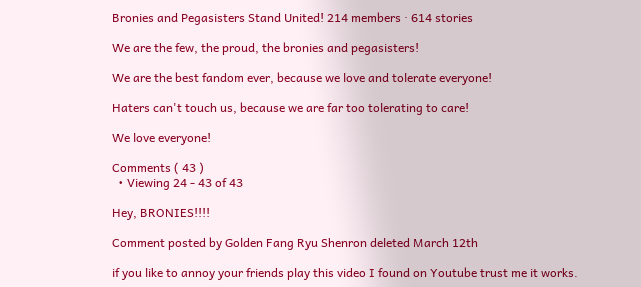Bronies and Pegasisters Stand United! 214 members · 614 stories

We are the few, the proud, the bronies and pegasisters!

We are the best fandom ever, because we love and tolerate everyone!

Haters can't touch us, because we are far too tolerating to care!

We love everyone!

Comments ( 43 )
  • Viewing 24 - 43 of 43

Hey, BRONIES!!!!

Comment posted by Golden Fang Ryu Shenron deleted March 12th

if you like to annoy your friends play this video I found on Youtube trust me it works.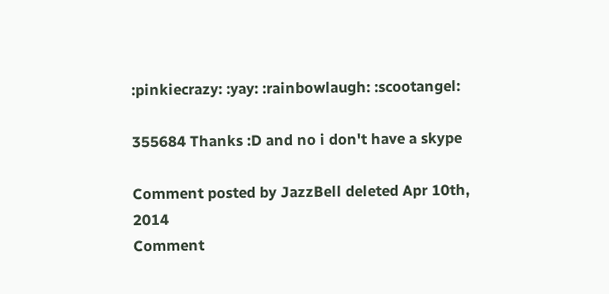:pinkiecrazy: :yay: :rainbowlaugh: :scootangel:

355684 Thanks :D and no i don't have a skype

Comment posted by JazzBell deleted Apr 10th, 2014
Comment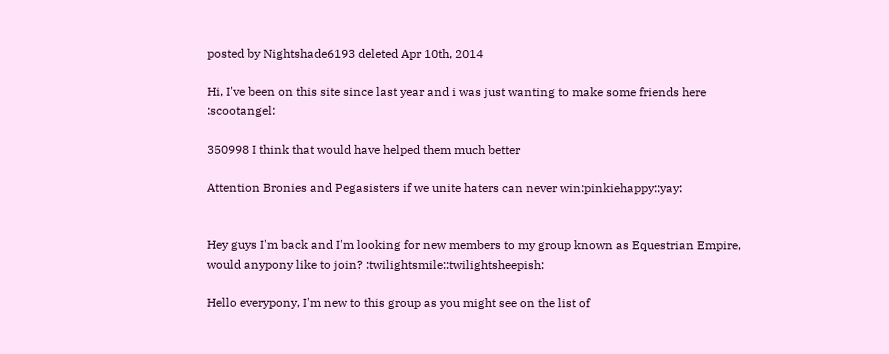posted by Nightshade6193 deleted Apr 10th, 2014

Hi, I've been on this site since last year and i was just wanting to make some friends here :scootangel:

350998 I think that would have helped them much better

Attention Bronies and Pegasisters if we unite haters can never win:pinkiehappy::yay:


Hey guys I'm back and I'm looking for new members to my group known as Equestrian Empire, would anypony like to join? :twilightsmile::twilightsheepish:

Hello everypony, I'm new to this group as you might see on the list of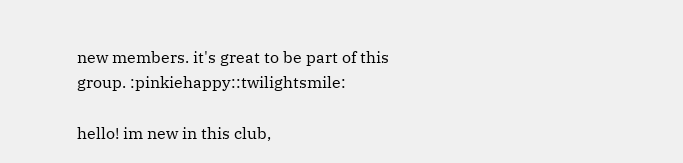new members. it's great to be part of this group. :pinkiehappy::twilightsmile:

hello! im new in this club,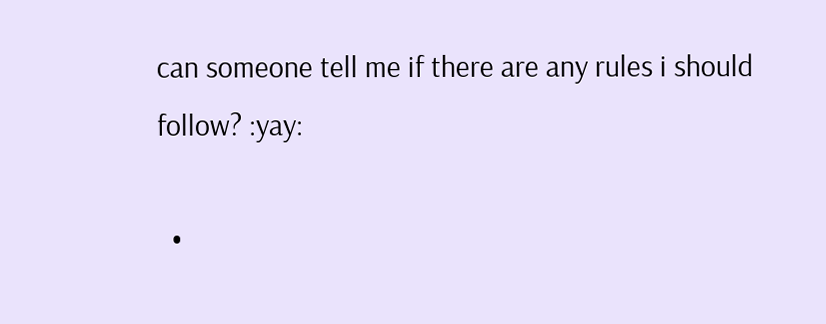can someone tell me if there are any rules i should follow? :yay:

  •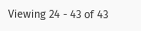Viewing 24 - 43 of 43